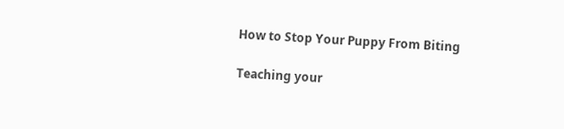How to Stop Your Puppy From Biting

Teaching your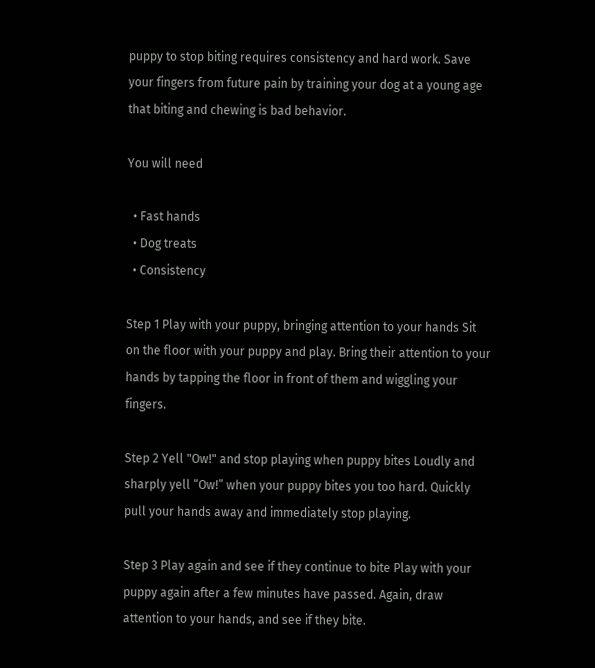puppy to stop biting requires consistency and hard work. Save your fingers from future pain by training your dog at a young age that biting and chewing is bad behavior.

You will need

  • Fast hands
  • Dog treats
  • Consistency

Step 1 Play with your puppy, bringing attention to your hands Sit on the floor with your puppy and play. Bring their attention to your hands by tapping the floor in front of them and wiggling your fingers.

Step 2 Yell "Ow!" and stop playing when puppy bites Loudly and sharply yell “Ow!” when your puppy bites you too hard. Quickly pull your hands away and immediately stop playing.

Step 3 Play again and see if they continue to bite Play with your puppy again after a few minutes have passed. Again, draw attention to your hands, and see if they bite.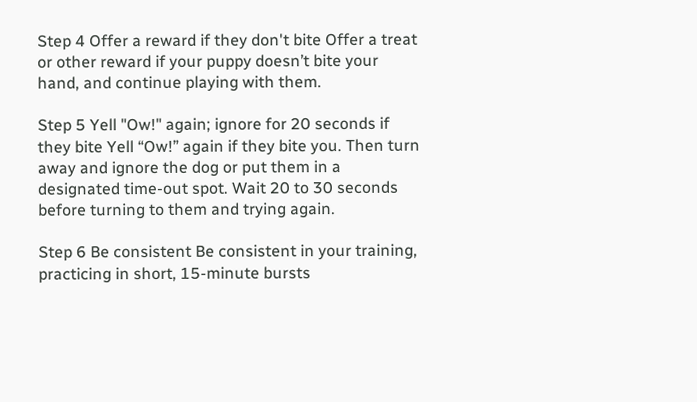Step 4 Offer a reward if they don't bite Offer a treat or other reward if your puppy doesn’t bite your hand, and continue playing with them.

Step 5 Yell "Ow!" again; ignore for 20 seconds if they bite Yell “Ow!” again if they bite you. Then turn away and ignore the dog or put them in a designated time-out spot. Wait 20 to 30 seconds before turning to them and trying again.

Step 6 Be consistent Be consistent in your training, practicing in short, 15-minute bursts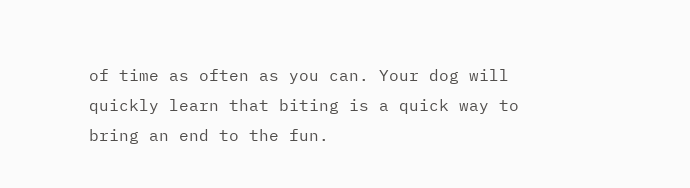of time as often as you can. Your dog will quickly learn that biting is a quick way to bring an end to the fun.